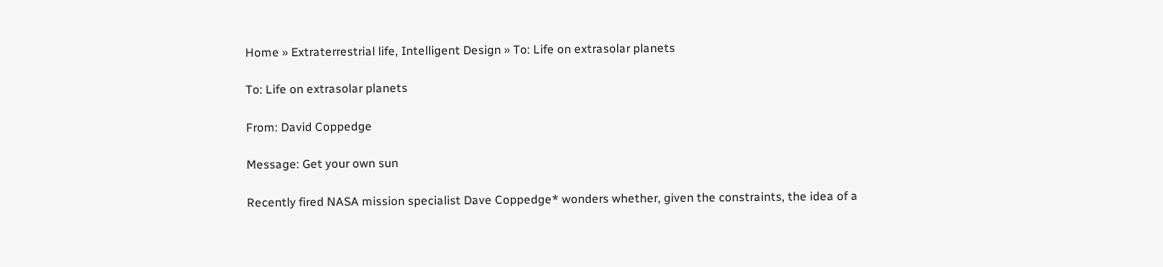Home » Extraterrestrial life, Intelligent Design » To: Life on extrasolar planets

To: Life on extrasolar planets

From: David Coppedge

Message: Get your own sun

Recently fired NASA mission specialist Dave Coppedge* wonders whether, given the constraints, the idea of a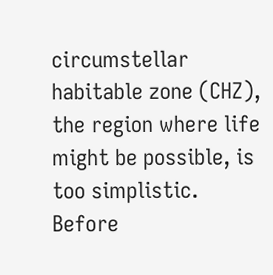circumstellar habitable zone (CHZ), the region where life might be possible, is too simplistic. Before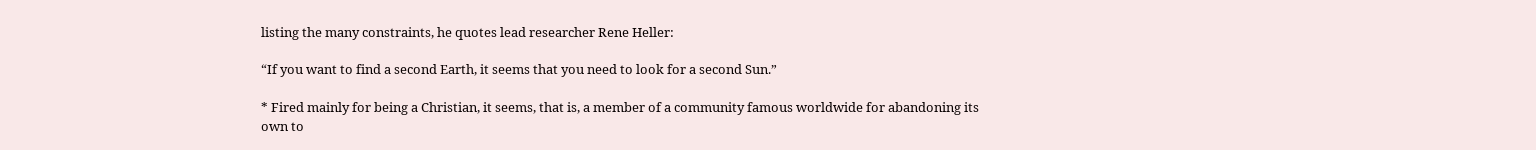listing the many constraints, he quotes lead researcher Rene Heller:

“If you want to find a second Earth, it seems that you need to look for a second Sun.”

* Fired mainly for being a Christian, it seems, that is, a member of a community famous worldwide for abandoning its own to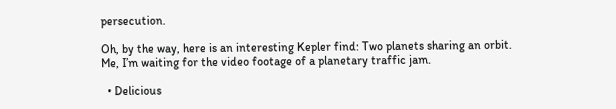persecution.

Oh, by the way, here is an interesting Kepler find: Two planets sharing an orbit. Me, I’m waiting for the video footage of a planetary traffic jam.

  • Delicious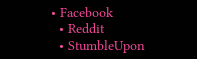• Facebook
  • Reddit
  • StumbleUpon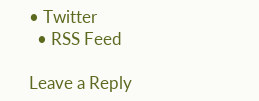• Twitter
  • RSS Feed

Leave a Reply